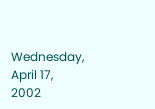Wednesday, April 17, 2002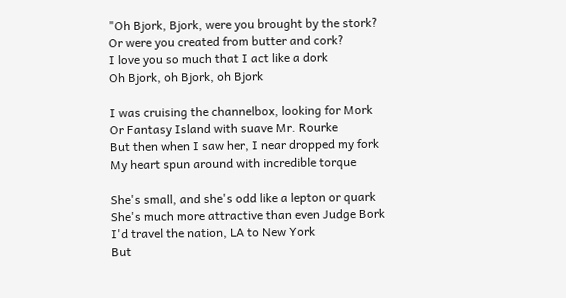"Oh Bjork, Bjork, were you brought by the stork?
Or were you created from butter and cork?
I love you so much that I act like a dork
Oh Bjork, oh Bjork, oh Bjork

I was cruising the channelbox, looking for Mork
Or Fantasy Island with suave Mr. Rourke
But then when I saw her, I near dropped my fork
My heart spun around with incredible torque

She's small, and she's odd like a lepton or quark
She's much more attractive than even Judge Bork
I'd travel the nation, LA to New York
But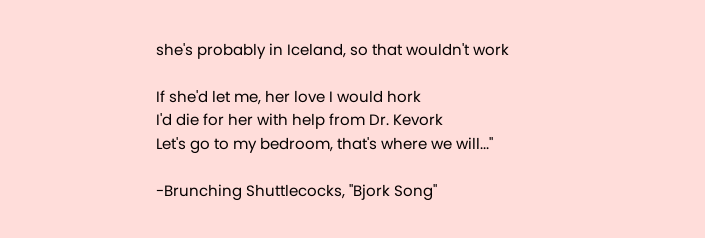she's probably in Iceland, so that wouldn't work

If she'd let me, her love I would hork
I'd die for her with help from Dr. Kevork
Let's go to my bedroom, that's where we will..."

-Brunching Shuttlecocks, "Bjork Song"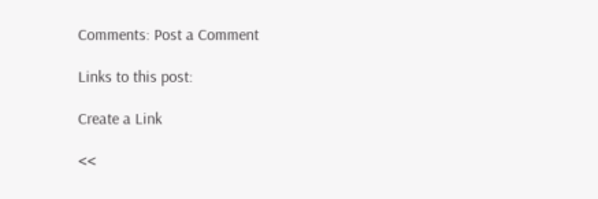Comments: Post a Comment

Links to this post:

Create a Link

<<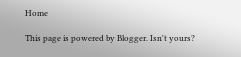Home

This page is powered by Blogger. Isn't yours?